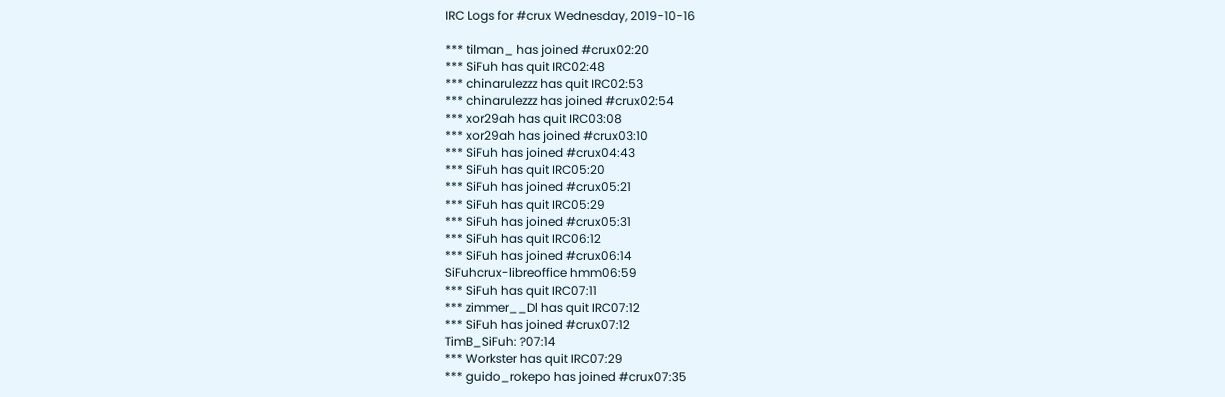IRC Logs for #crux Wednesday, 2019-10-16

*** tilman_ has joined #crux02:20
*** SiFuh has quit IRC02:48
*** chinarulezzz has quit IRC02:53
*** chinarulezzz has joined #crux02:54
*** xor29ah has quit IRC03:08
*** xor29ah has joined #crux03:10
*** SiFuh has joined #crux04:43
*** SiFuh has quit IRC05:20
*** SiFuh has joined #crux05:21
*** SiFuh has quit IRC05:29
*** SiFuh has joined #crux05:31
*** SiFuh has quit IRC06:12
*** SiFuh has joined #crux06:14
SiFuhcrux-libreoffice hmm06:59
*** SiFuh has quit IRC07:11
*** zimmer__Dl has quit IRC07:12
*** SiFuh has joined #crux07:12
TimB_SiFuh: ?07:14
*** Workster has quit IRC07:29
*** guido_rokepo has joined #crux07:35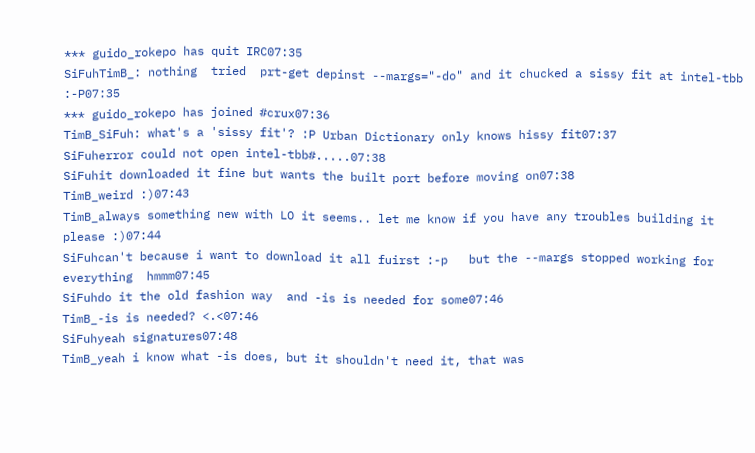*** guido_rokepo has quit IRC07:35
SiFuhTimB_: nothing  tried  prt-get depinst --margs="-do" and it chucked a sissy fit at intel-tbb :-P07:35
*** guido_rokepo has joined #crux07:36
TimB_SiFuh: what's a 'sissy fit'? :P Urban Dictionary only knows hissy fit07:37
SiFuherror could not open intel-tbb#.....07:38
SiFuhit downloaded it fine but wants the built port before moving on07:38
TimB_weird :)07:43
TimB_always something new with LO it seems.. let me know if you have any troubles building it please :)07:44
SiFuhcan't because i want to download it all fuirst :-p   but the --margs stopped working for everything  hmmm07:45
SiFuhdo it the old fashion way  and -is is needed for some07:46
TimB_-is is needed? <.<07:46
SiFuhyeah signatures07:48
TimB_yeah i know what -is does, but it shouldn't need it, that was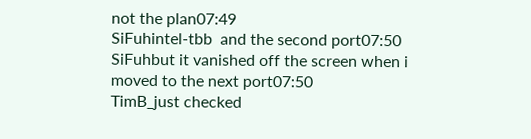not the plan07:49
SiFuhintel-tbb  and the second port07:50
SiFuhbut it vanished off the screen when i moved to the next port07:50
TimB_just checked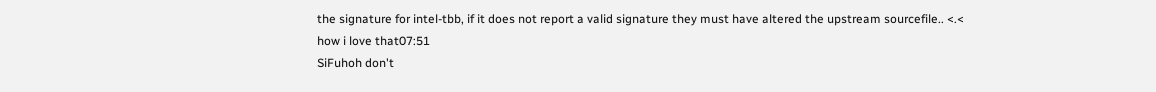the signature for intel-tbb, if it does not report a valid signature they must have altered the upstream sourcefile.. <.< how i love that07:51
SiFuhoh don't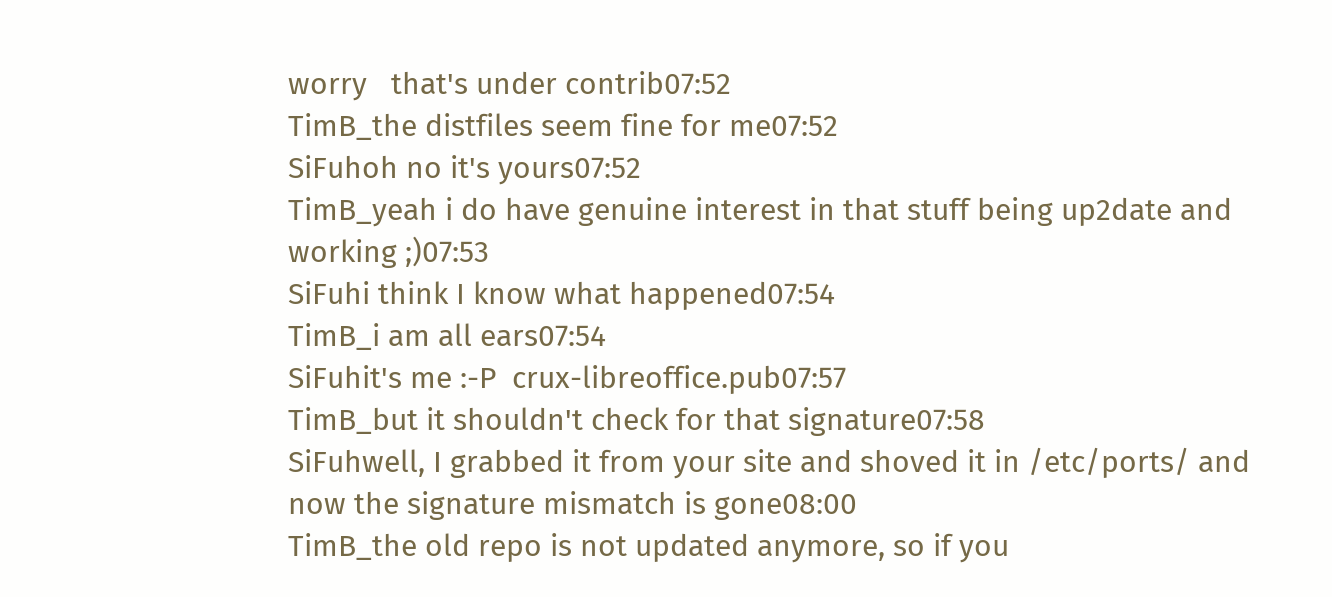worry   that's under contrib07:52
TimB_the distfiles seem fine for me07:52
SiFuhoh no it's yours07:52
TimB_yeah i do have genuine interest in that stuff being up2date and working ;)07:53
SiFuhi think I know what happened07:54
TimB_i am all ears07:54
SiFuhit's me :-P  crux-libreoffice.pub07:57
TimB_but it shouldn't check for that signature07:58
SiFuhwell, I grabbed it from your site and shoved it in /etc/ports/ and now the signature mismatch is gone08:00
TimB_the old repo is not updated anymore, so if you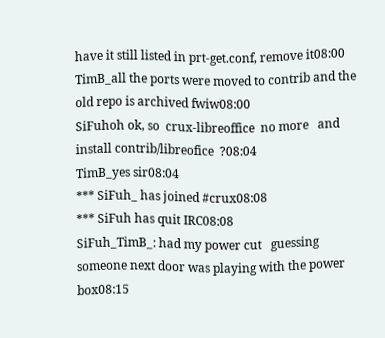have it still listed in prt-get.conf, remove it08:00
TimB_all the ports were moved to contrib and the old repo is archived fwiw08:00
SiFuhoh ok, so  crux-libreoffice  no more   and install contrib/libreofice  ?08:04
TimB_yes sir08:04
*** SiFuh_ has joined #crux08:08
*** SiFuh has quit IRC08:08
SiFuh_TimB_: had my power cut   guessing someone next door was playing with the power box08:15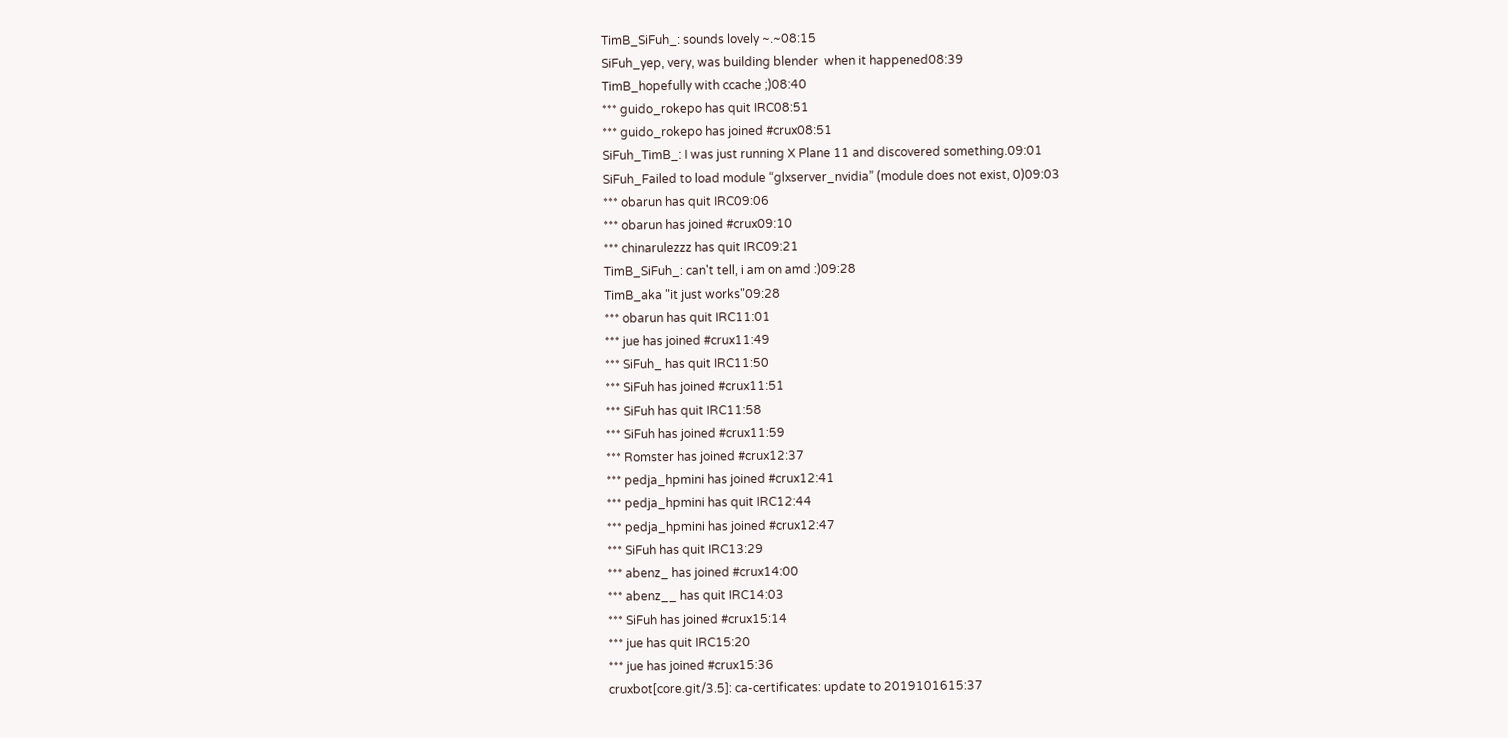TimB_SiFuh_: sounds lovely ~.~08:15
SiFuh_yep, very, was building blender  when it happened08:39
TimB_hopefully with ccache ;)08:40
*** guido_rokepo has quit IRC08:51
*** guido_rokepo has joined #crux08:51
SiFuh_TimB_: I was just running X Plane 11 and discovered something.09:01
SiFuh_Failed to load module “glxserver_nvidia” (module does not exist, 0)09:03
*** obarun has quit IRC09:06
*** obarun has joined #crux09:10
*** chinarulezzz has quit IRC09:21
TimB_SiFuh_: can't tell, i am on amd :)09:28
TimB_aka "it just works"09:28
*** obarun has quit IRC11:01
*** jue has joined #crux11:49
*** SiFuh_ has quit IRC11:50
*** SiFuh has joined #crux11:51
*** SiFuh has quit IRC11:58
*** SiFuh has joined #crux11:59
*** Romster has joined #crux12:37
*** pedja_hpmini has joined #crux12:41
*** pedja_hpmini has quit IRC12:44
*** pedja_hpmini has joined #crux12:47
*** SiFuh has quit IRC13:29
*** abenz_ has joined #crux14:00
*** abenz__ has quit IRC14:03
*** SiFuh has joined #crux15:14
*** jue has quit IRC15:20
*** jue has joined #crux15:36
cruxbot[core.git/3.5]: ca-certificates: update to 2019101615:37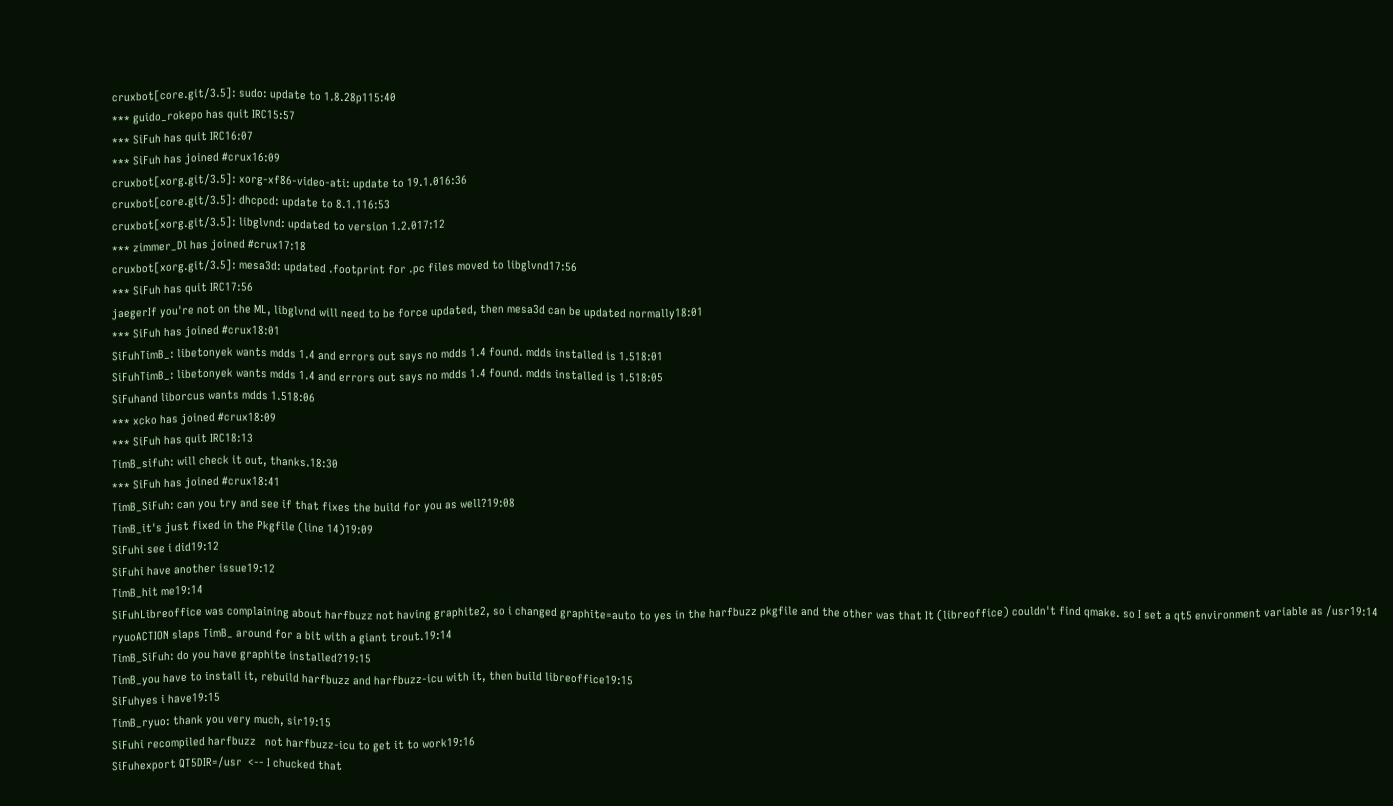cruxbot[core.git/3.5]: sudo: update to 1.8.28p115:40
*** guido_rokepo has quit IRC15:57
*** SiFuh has quit IRC16:07
*** SiFuh has joined #crux16:09
cruxbot[xorg.git/3.5]: xorg-xf86-video-ati: update to 19.1.016:36
cruxbot[core.git/3.5]: dhcpcd: update to 8.1.116:53
cruxbot[xorg.git/3.5]: libglvnd: updated to version 1.2.017:12
*** zimmer_Dl has joined #crux17:18
cruxbot[xorg.git/3.5]: mesa3d: updated .footprint for .pc files moved to libglvnd17:56
*** SiFuh has quit IRC17:56
jaegerIf you're not on the ML, libglvnd will need to be force updated, then mesa3d can be updated normally18:01
*** SiFuh has joined #crux18:01
SiFuhTimB_: libetonyek wants mdds 1.4 and errors out says no mdds 1.4 found. mdds installed is 1.518:01
SiFuhTimB_: libetonyek wants mdds 1.4 and errors out says no mdds 1.4 found. mdds installed is 1.518:05
SiFuhand liborcus wants mdds 1.518:06
*** xcko has joined #crux18:09
*** SiFuh has quit IRC18:13
TimB_sifuh: will check it out, thanks.18:30
*** SiFuh has joined #crux18:41
TimB_SiFuh: can you try and see if that fixes the build for you as well?19:08
TimB_it's just fixed in the Pkgfile (line 14)19:09
SiFuhi see i did19:12
SiFuhi have another issue19:12
TimB_hit me19:14
SiFuhLibreoffice was complaining about harfbuzz not having graphite2, so i changed graphite=auto to yes in the harfbuzz pkgfile and the other was that It (libreoffice) couldn't find qmake. so I set a qt5 environment variable as /usr19:14
ryuoACTION slaps TimB_ around for a bit with a giant trout.19:14
TimB_SiFuh: do you have graphite installed?19:15
TimB_you have to install it, rebuild harfbuzz and harfbuzz-icu with it, then build libreoffice19:15
SiFuhyes i have19:15
TimB_ryuo: thank you very much, sir19:15
SiFuhi recompiled harfbuzz   not harfbuzz-icu to get it to work19:16
SiFuhexport QT5DIR=/usr  <-- I chucked that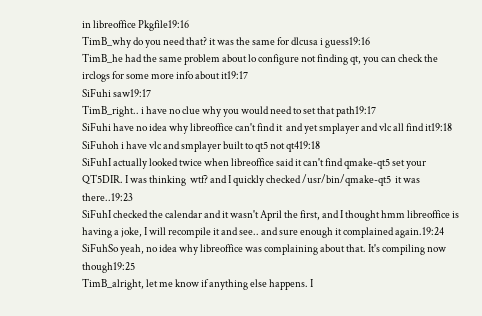in libreoffice Pkgfile19:16
TimB_why do you need that? it was the same for dlcusa i guess19:16
TimB_he had the same problem about lo configure not finding qt, you can check the irclogs for some more info about it19:17
SiFuhi saw19:17
TimB_right.. i have no clue why you would need to set that path19:17
SiFuhi have no idea why libreoffice can't find it  and yet smplayer and vlc all find it19:18
SiFuhoh i have vlc and smplayer built to qt5 not qt419:18
SiFuhI actually looked twice when libreoffice said it can't find qmake-qt5 set your QT5DIR. I was thinking  wtf? and I quickly checked /usr/bin/qmake-qt5  it was there..19:23
SiFuhI checked the calendar and it wasn't April the first, and I thought hmm libreoffice is having a joke, I will recompile it and see.. and sure enough it complained again.19:24
SiFuhSo yeah, no idea why libreoffice was complaining about that. It's compiling now though19:25
TimB_alright, let me know if anything else happens. I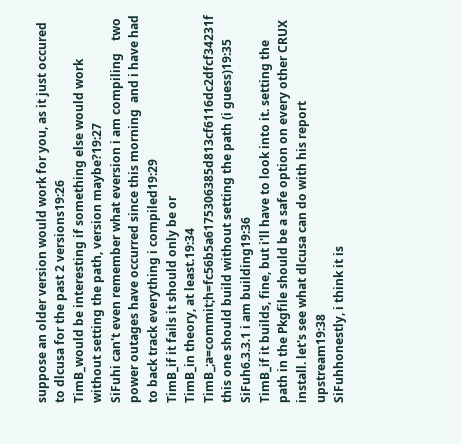suppose an older version would work for you, as it just occured to dlcusa for the past 2 versions19:26
TimB_would be interesting if something else would work without setting the path, version maybe?19:27
SiFuhi can't even remember what eversion i am compiling    two power outages have occurred since this morning  and i have had to back track everything i compiled19:29
TimB_if it fails it should only be or
TimB_in theory, at least.19:34
TimB_;a=commit;h=fc56b5a6175306385d813cf6116dc2dfcf34231f this one should build without setting the path (i guess)19:35
SiFuh6.3.3.1 i am building19:36
TimB_if it builds, fine, but i'll have to look into it. setting the path in the Pkgfile should be a safe option on every other CRUX install. let's see what dlcusa can do with his report upstream19:38
SiFuhhonestly, i think it is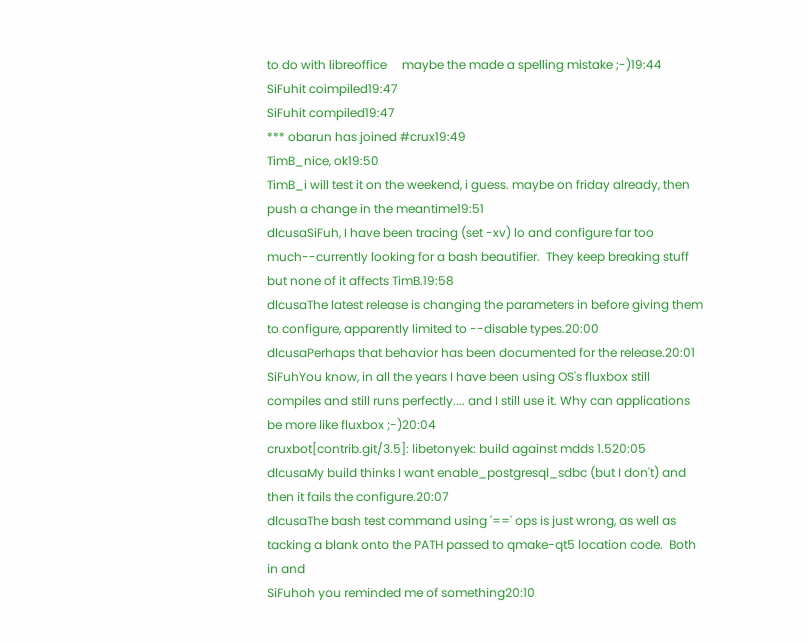to do with libreoffice     maybe the made a spelling mistake ;-)19:44
SiFuhit coimpiled19:47
SiFuhit compiled19:47
*** obarun has joined #crux19:49
TimB_nice, ok19:50
TimB_i will test it on the weekend, i guess. maybe on friday already, then push a change in the meantime19:51
dlcusaSiFuh, I have been tracing (set -xv) lo and configure far too much--currently looking for a bash beautifier.  They keep breaking stuff but none of it affects TimB.19:58
dlcusaThe latest release is changing the parameters in before giving them to configure, apparently limited to --disable types.20:00
dlcusaPerhaps that behavior has been documented for the release.20:01
SiFuhYou know, in all the years I have been using OS's fluxbox still compiles and still runs perfectly.... and I still use it. Why can applications be more like fluxbox ;-)20:04
cruxbot[contrib.git/3.5]: libetonyek: build against mdds 1.520:05
dlcusaMy build thinks I want enable_postgresql_sdbc (but I don't) and then it fails the configure.20:07
dlcusaThe bash test command using '==' ops is just wrong, as well as tacking a blank onto the PATH passed to qmake-qt5 location code.  Both in and
SiFuhoh you reminded me of something20:10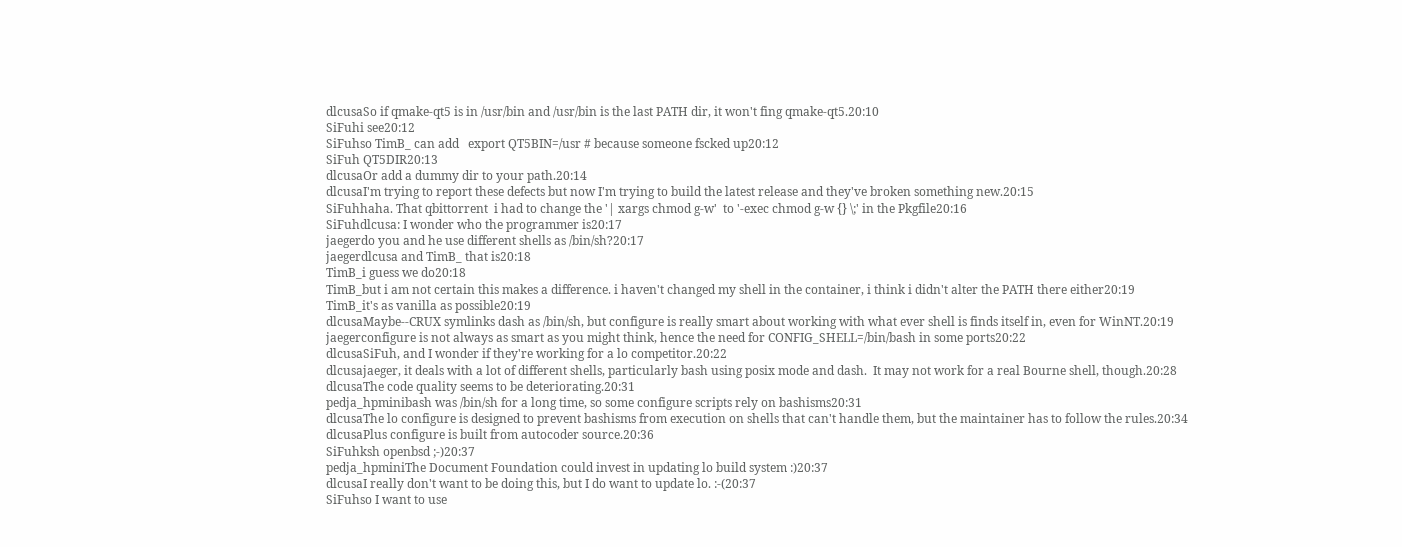dlcusaSo if qmake-qt5 is in /usr/bin and /usr/bin is the last PATH dir, it won't fing qmake-qt5.20:10
SiFuhi see20:12
SiFuhso TimB_ can add   export QT5BIN=/usr # because someone fscked up20:12
SiFuh QT5DIR20:13
dlcusaOr add a dummy dir to your path.20:14
dlcusaI'm trying to report these defects but now I'm trying to build the latest release and they've broken something new.20:15
SiFuhhaha. That qbittorrent  i had to change the '| xargs chmod g-w'  to '-exec chmod g-w {} \;' in the Pkgfile20:16
SiFuhdlcusa: I wonder who the programmer is20:17
jaegerdo you and he use different shells as /bin/sh?20:17
jaegerdlcusa and TimB_ that is20:18
TimB_i guess we do20:18
TimB_but i am not certain this makes a difference. i haven't changed my shell in the container, i think i didn't alter the PATH there either20:19
TimB_it's as vanilla as possible20:19
dlcusaMaybe--CRUX symlinks dash as /bin/sh, but configure is really smart about working with what ever shell is finds itself in, even for WinNT.20:19
jaegerconfigure is not always as smart as you might think, hence the need for CONFIG_SHELL=/bin/bash in some ports20:22
dlcusaSiFuh, and I wonder if they're working for a lo competitor.20:22
dlcusajaeger, it deals with a lot of different shells, particularly bash using posix mode and dash.  It may not work for a real Bourne shell, though.20:28
dlcusaThe code quality seems to be deteriorating.20:31
pedja_hpminibash was /bin/sh for a long time, so some configure scripts rely on bashisms20:31
dlcusaThe lo configure is designed to prevent bashisms from execution on shells that can't handle them, but the maintainer has to follow the rules.20:34
dlcusaPlus configure is built from autocoder source.20:36
SiFuhksh openbsd ;-)20:37
pedja_hpminiThe Document Foundation could invest in updating lo build system :)20:37
dlcusaI really don't want to be doing this, but I do want to update lo. :-(20:37
SiFuhso I want to use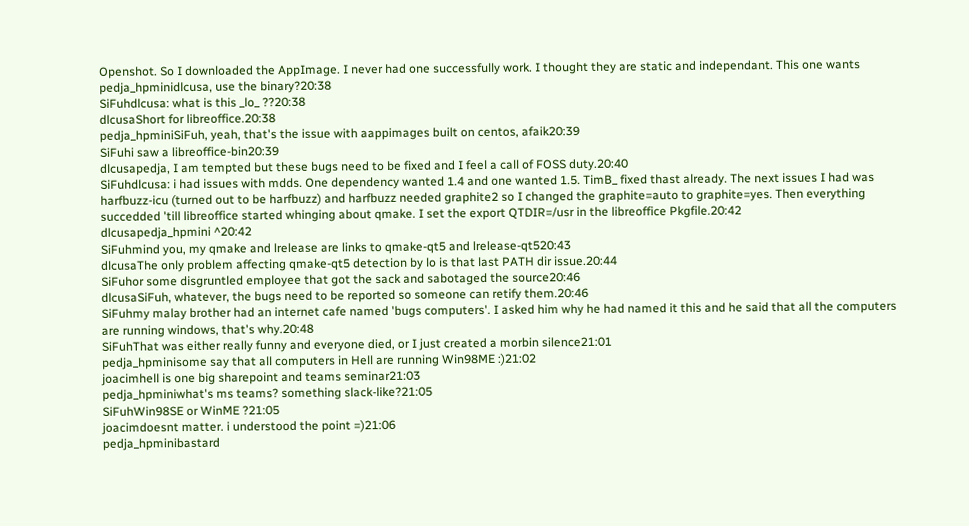Openshot. So I downloaded the AppImage. I never had one successfully work. I thought they are static and independant. This one wants
pedja_hpminidlcusa, use the binary?20:38
SiFuhdlcusa: what is this _lo_ ??20:38
dlcusaShort for libreoffice.20:38
pedja_hpminiSiFuh, yeah, that's the issue with aappimages built on centos, afaik20:39
SiFuhi saw a libreoffice-bin20:39
dlcusapedja, I am tempted but these bugs need to be fixed and I feel a call of FOSS duty.20:40
SiFuhdlcusa: i had issues with mdds. One dependency wanted 1.4 and one wanted 1.5. TimB_ fixed thast already. The next issues I had was harfbuzz-icu (turned out to be harfbuzz) and harfbuzz needed graphite2 so I changed the graphite=auto to graphite=yes. Then everything succedded 'till libreoffice started whinging about qmake. I set the export QTDIR=/usr in the libreoffice Pkgfile.20:42
dlcusapedja_hpmini ^20:42
SiFuhmind you, my qmake and lrelease are links to qmake-qt5 and lrelease-qt520:43
dlcusaThe only problem affecting qmake-qt5 detection by lo is that last PATH dir issue.20:44
SiFuhor some disgruntled employee that got the sack and sabotaged the source20:46
dlcusaSiFuh, whatever, the bugs need to be reported so someone can retify them.20:46
SiFuhmy malay brother had an internet cafe named 'bugs computers'. I asked him why he had named it this and he said that all the computers are running windows, that's why.20:48
SiFuhThat was either really funny and everyone died, or I just created a morbin silence21:01
pedja_hpminisome say that all computers in Hell are running Win98ME :)21:02
joacimhell is one big sharepoint and teams seminar21:03
pedja_hpminiwhat's ms teams? something slack-like?21:05
SiFuhWin98SE or WinME ?21:05
joacimdoesnt matter. i understood the point =)21:06
pedja_hpminibastard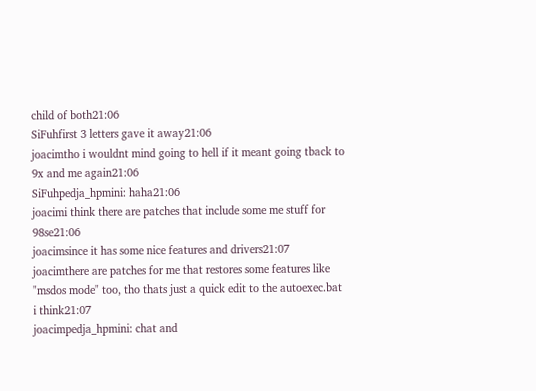child of both21:06
SiFuhfirst 3 letters gave it away21:06
joacimtho i wouldnt mind going to hell if it meant going tback to 9x and me again21:06
SiFuhpedja_hpmini: haha21:06
joacimi think there are patches that include some me stuff for 98se21:06
joacimsince it has some nice features and drivers21:07
joacimthere are patches for me that restores some features like "msdos mode" too, tho thats just a quick edit to the autoexec.bat i think21:07
joacimpedja_hpmini: chat and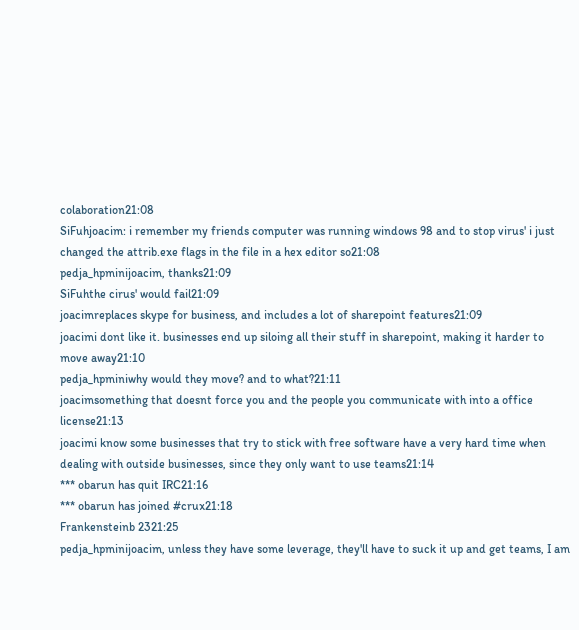colaboration21:08
SiFuhjoacim: i remember my friends computer was running windows 98 and to stop virus' i just changed the attrib.exe flags in the file in a hex editor so21:08
pedja_hpminijoacim, thanks21:09
SiFuhthe cirus' would fail21:09
joacimreplaces skype for business, and includes a lot of sharepoint features21:09
joacimi dont like it. businesses end up siloing all their stuff in sharepoint, making it harder to move away21:10
pedja_hpminiwhy would they move? and to what?21:11
joacimsomething that doesnt force you and the people you communicate with into a office license21:13
joacimi know some businesses that try to stick with free software have a very hard time when dealing with outside businesses, since they only want to use teams21:14
*** obarun has quit IRC21:16
*** obarun has joined #crux21:18
Frankensteinb 2321:25
pedja_hpminijoacim, unless they have some leverage, they'll have to suck it up and get teams, I am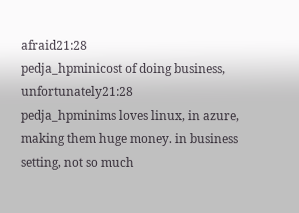afraid21:28
pedja_hpminicost of doing business, unfortunately21:28
pedja_hpminims loves linux, in azure, making them huge money. in business setting, not so much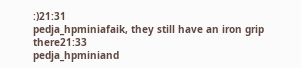:)21:31
pedja_hpminiafaik, they still have an iron grip there21:33
pedja_hpminiand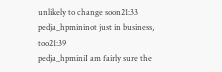unlikely to change soon21:33
pedja_hpmininot just in business, too21:39
pedja_hpminiI am fairly sure the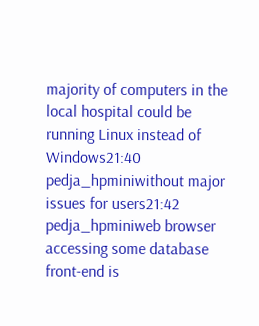majority of computers in the local hospital could be running Linux instead of Windows21:40
pedja_hpminiwithout major issues for users21:42
pedja_hpminiweb browser accessing some database front-end is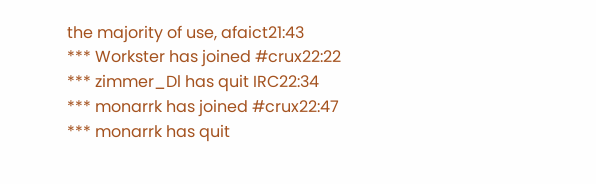the majority of use, afaict21:43
*** Workster has joined #crux22:22
*** zimmer_Dl has quit IRC22:34
*** monarrk has joined #crux22:47
*** monarrk has quit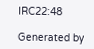IRC22:48

Generated by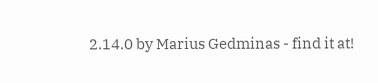2.14.0 by Marius Gedminas - find it at!